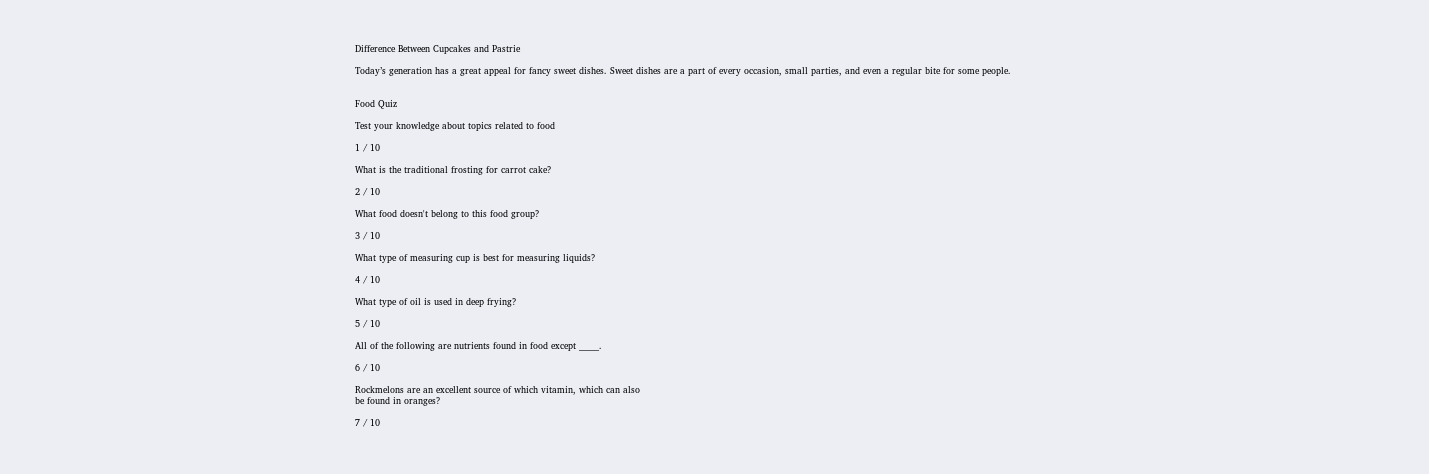Difference Between Cupcakes and Pastrie

Today’s generation has a great appeal for fancy sweet dishes. Sweet dishes are a part of every occasion, small parties, and even a regular bite for some people.


Food Quiz

Test your knowledge about topics related to food

1 / 10

What is the traditional frosting for carrot cake?

2 / 10

What food doesn't belong to this food group?

3 / 10

What type of measuring cup is best for measuring liquids?

4 / 10

What type of oil is used in deep frying?

5 / 10

All of the following are nutrients found in food except _____.

6 / 10

Rockmelons are an excellent source of which vitamin, which can also
be found in oranges?

7 / 10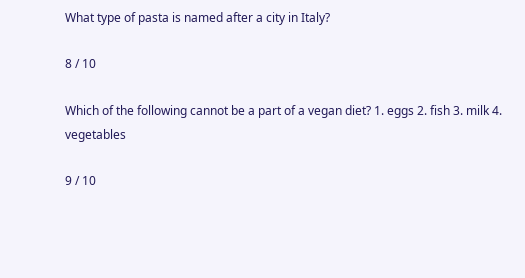What type of pasta is named after a city in Italy?

8 / 10

Which of the following cannot be a part of a vegan diet? 1. eggs 2. fish 3. milk 4. vegetables

9 / 10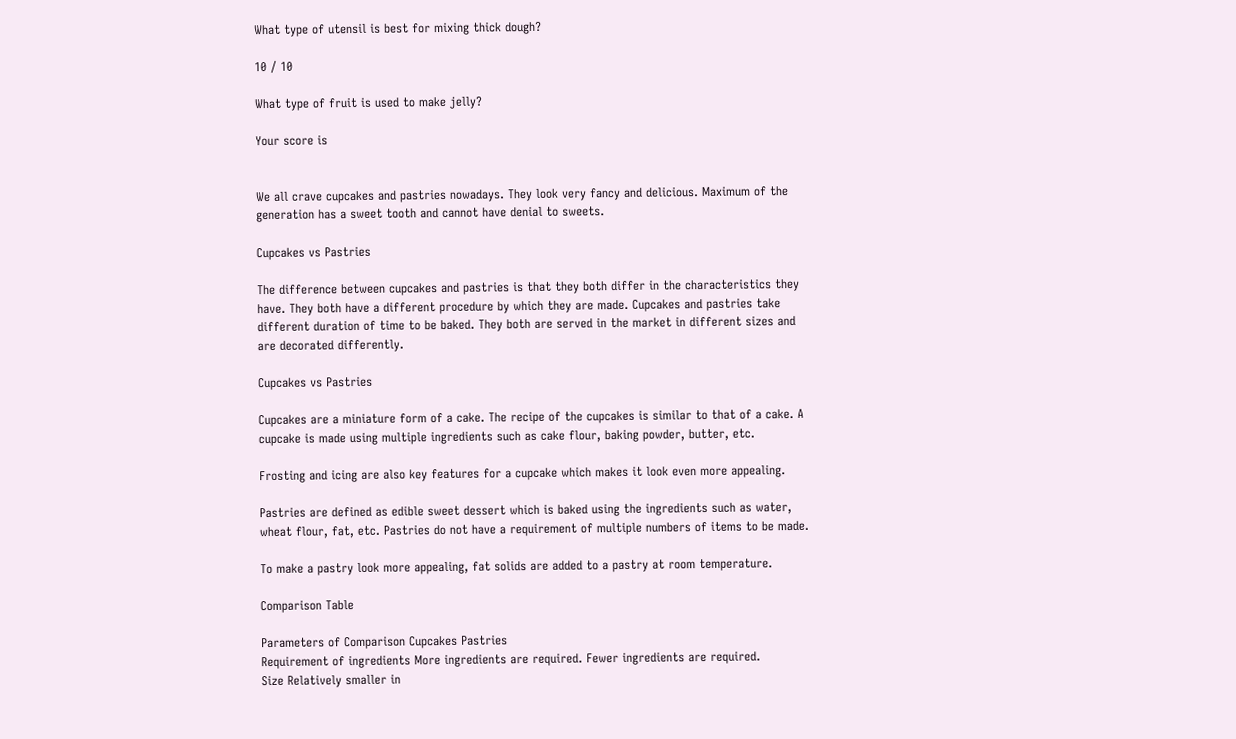What type of utensil is best for mixing thick dough?

10 / 10

What type of fruit is used to make jelly?

Your score is


We all crave cupcakes and pastries nowadays. They look very fancy and delicious. Maximum of the generation has a sweet tooth and cannot have denial to sweets.

Cupcakes vs Pastries

The difference between cupcakes and pastries is that they both differ in the characteristics they have. They both have a different procedure by which they are made. Cupcakes and pastries take different duration of time to be baked. They both are served in the market in different sizes and are decorated differently.

Cupcakes vs Pastries

Cupcakes are a miniature form of a cake. The recipe of the cupcakes is similar to that of a cake. A cupcake is made using multiple ingredients such as cake flour, baking powder, butter, etc.

Frosting and icing are also key features for a cupcake which makes it look even more appealing.

Pastries are defined as edible sweet dessert which is baked using the ingredients such as water, wheat flour, fat, etc. Pastries do not have a requirement of multiple numbers of items to be made.

To make a pastry look more appealing, fat solids are added to a pastry at room temperature.

Comparison Table

Parameters of Comparison Cupcakes Pastries
Requirement of ingredients More ingredients are required. Fewer ingredients are required.
Size Relatively smaller in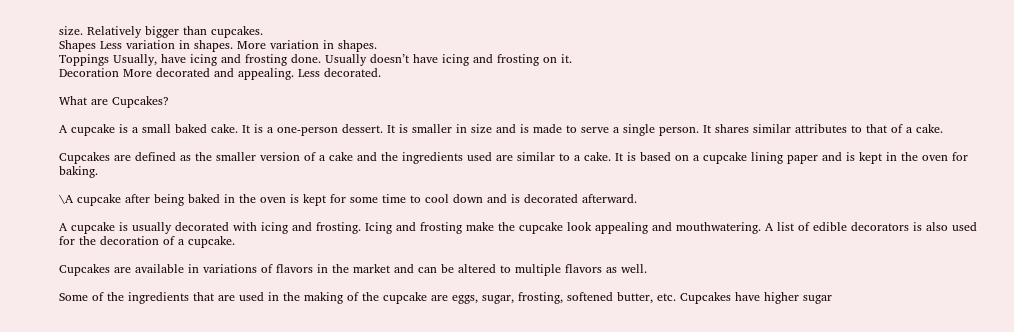size. Relatively bigger than cupcakes.
Shapes Less variation in shapes. More variation in shapes.
Toppings Usually, have icing and frosting done. Usually doesn’t have icing and frosting on it.
Decoration More decorated and appealing. Less decorated.

What are Cupcakes?

A cupcake is a small baked cake. It is a one-person dessert. It is smaller in size and is made to serve a single person. It shares similar attributes to that of a cake.

Cupcakes are defined as the smaller version of a cake and the ingredients used are similar to a cake. It is based on a cupcake lining paper and is kept in the oven for baking.

\A cupcake after being baked in the oven is kept for some time to cool down and is decorated afterward.

A cupcake is usually decorated with icing and frosting. Icing and frosting make the cupcake look appealing and mouthwatering. A list of edible decorators is also used for the decoration of a cupcake.

Cupcakes are available in variations of flavors in the market and can be altered to multiple flavors as well.

Some of the ingredients that are used in the making of the cupcake are eggs, sugar, frosting, softened butter, etc. Cupcakes have higher sugar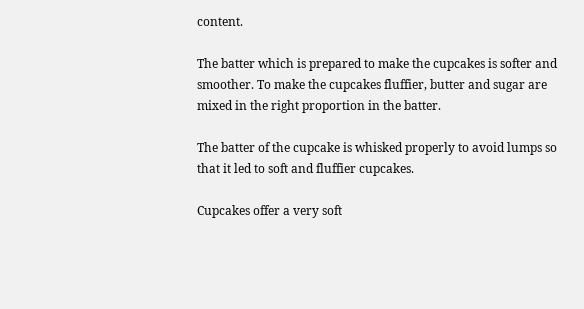content.

The batter which is prepared to make the cupcakes is softer and smoother. To make the cupcakes fluffier, butter and sugar are mixed in the right proportion in the batter.

The batter of the cupcake is whisked properly to avoid lumps so that it led to soft and fluffier cupcakes.

Cupcakes offer a very soft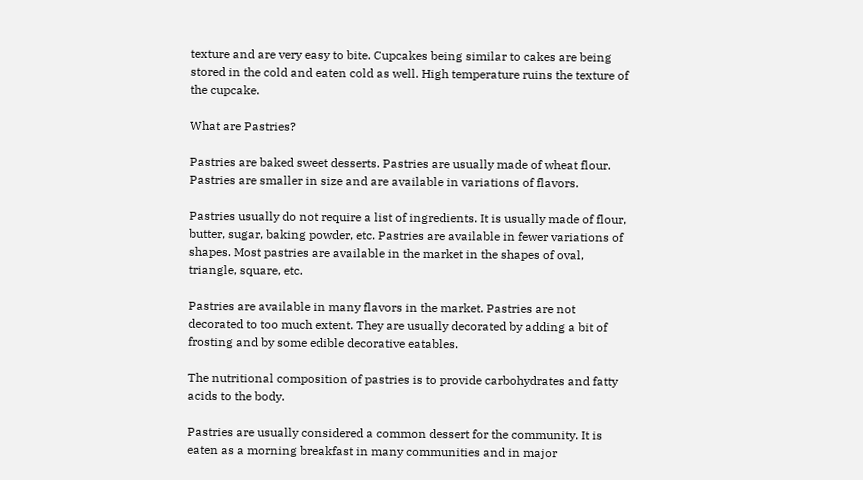texture and are very easy to bite. Cupcakes being similar to cakes are being stored in the cold and eaten cold as well. High temperature ruins the texture of the cupcake.

What are Pastries?

Pastries are baked sweet desserts. Pastries are usually made of wheat flour. Pastries are smaller in size and are available in variations of flavors.

Pastries usually do not require a list of ingredients. It is usually made of flour, butter, sugar, baking powder, etc. Pastries are available in fewer variations of shapes. Most pastries are available in the market in the shapes of oval, triangle, square, etc.

Pastries are available in many flavors in the market. Pastries are not decorated to too much extent. They are usually decorated by adding a bit of frosting and by some edible decorative eatables.

The nutritional composition of pastries is to provide carbohydrates and fatty acids to the body.

Pastries are usually considered a common dessert for the community. It is eaten as a morning breakfast in many communities and in major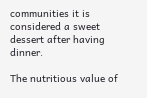communities it is considered a sweet dessert after having dinner.

The nutritious value of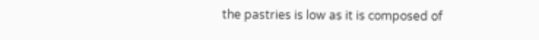the pastries is low as it is composed of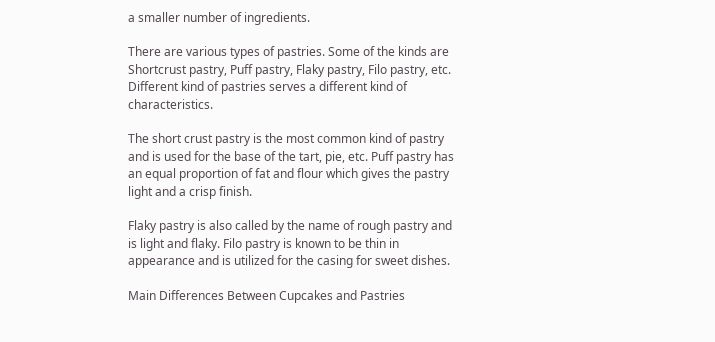a smaller number of ingredients.

There are various types of pastries. Some of the kinds are Shortcrust pastry, Puff pastry, Flaky pastry, Filo pastry, etc. Different kind of pastries serves a different kind of characteristics.

The short crust pastry is the most common kind of pastry and is used for the base of the tart, pie, etc. Puff pastry has an equal proportion of fat and flour which gives the pastry light and a crisp finish.

Flaky pastry is also called by the name of rough pastry and is light and flaky. Filo pastry is known to be thin in appearance and is utilized for the casing for sweet dishes.

Main Differences Between Cupcakes and Pastries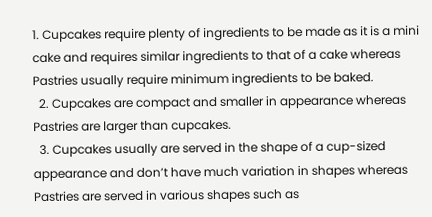1. Cupcakes require plenty of ingredients to be made as it is a mini cake and requires similar ingredients to that of a cake whereas Pastries usually require minimum ingredients to be baked.
  2. Cupcakes are compact and smaller in appearance whereas Pastries are larger than cupcakes.
  3. Cupcakes usually are served in the shape of a cup-sized appearance and don’t have much variation in shapes whereas Pastries are served in various shapes such as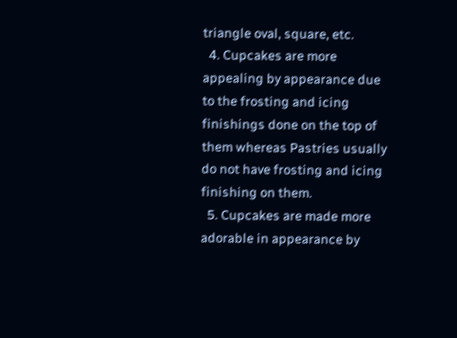triangle oval, square, etc.
  4. Cupcakes are more appealing by appearance due to the frosting and icing finishings done on the top of them whereas Pastries usually do not have frosting and icing finishing on them.
  5. Cupcakes are made more adorable in appearance by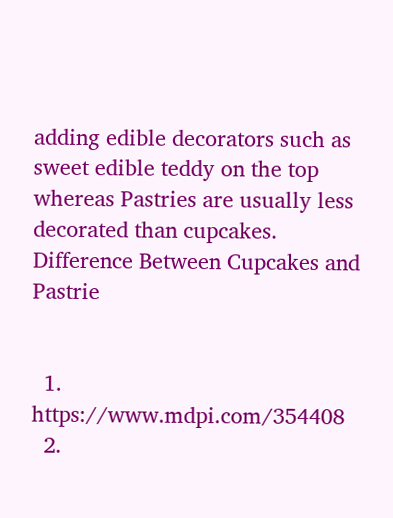adding edible decorators such as sweet edible teddy on the top whereas Pastries are usually less decorated than cupcakes.
Difference Between Cupcakes and Pastrie


  1. https://www.mdpi.com/354408
  2.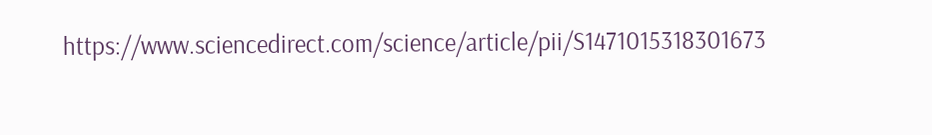https://www.sciencedirect.com/science/article/pii/S1471015318301673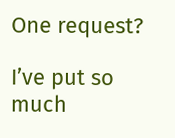One request?

I’ve put so much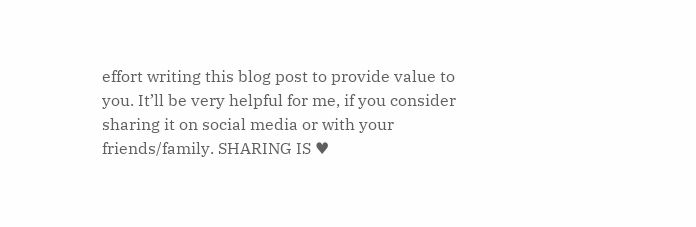effort writing this blog post to provide value to you. It’ll be very helpful for me, if you consider sharing it on social media or with your friends/family. SHARING IS ♥